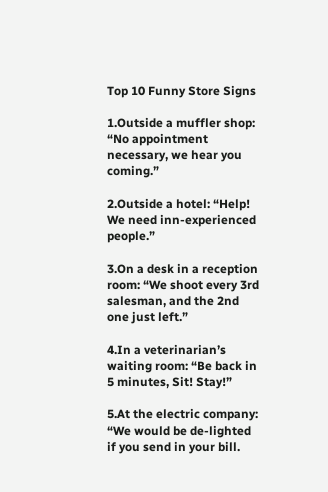Top 10 Funny Store Signs

1.Outside a muffler shop: “No appointment necessary, we hear you coming.”

2.Outside a hotel: “Help! We need inn-experienced people.”

3.On a desk in a reception room: “We shoot every 3rd salesman, and the 2nd one just left.”

4.In a veterinarian’s waiting room: “Be back in 5 minutes, Sit! Stay!”

5.At the electric company: “We would be de-lighted if you send in your bill.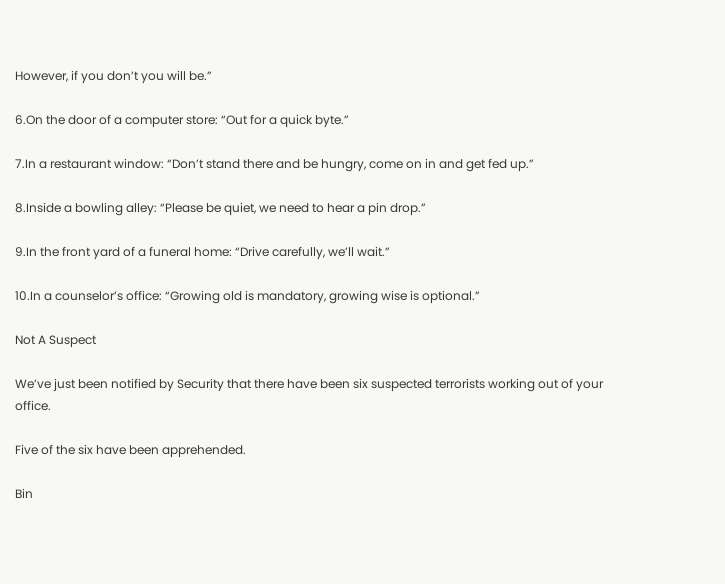However, if you don’t you will be.”

6.On the door of a computer store: “Out for a quick byte.”

7.In a restaurant window: “Don’t stand there and be hungry, come on in and get fed up.”

8.Inside a bowling alley: “Please be quiet, we need to hear a pin drop.”

9.In the front yard of a funeral home: “Drive carefully, we’ll wait.”

10.In a counselor’s office: “Growing old is mandatory, growing wise is optional.”

Not A Suspect

We’ve just been notified by Security that there have been six suspected terrorists working out of your office.

Five of the six have been apprehended.

Bin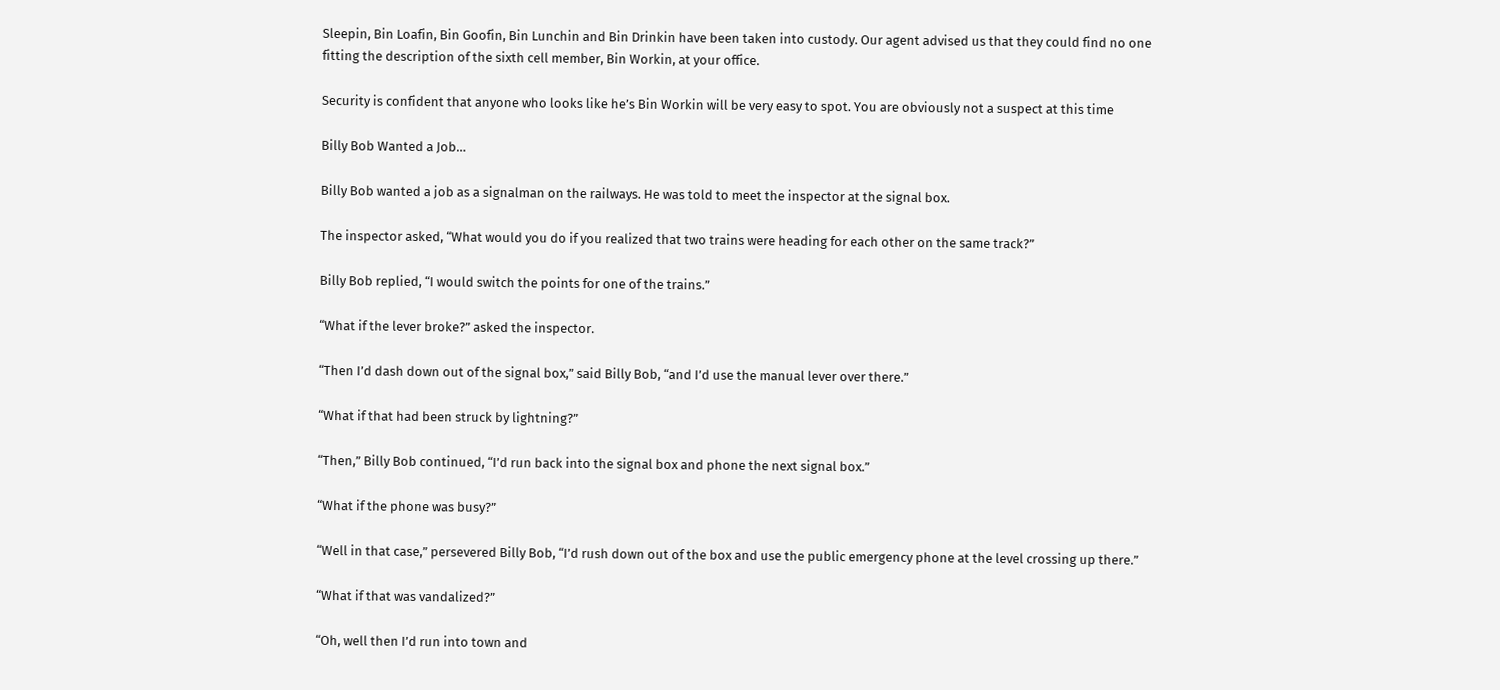Sleepin, Bin Loafin, Bin Goofin, Bin Lunchin and Bin Drinkin have been taken into custody. Our agent advised us that they could find no one fitting the description of the sixth cell member, Bin Workin, at your office.

Security is confident that anyone who looks like he’s Bin Workin will be very easy to spot. You are obviously not a suspect at this time

Billy Bob Wanted a Job…

Billy Bob wanted a job as a signalman on the railways. He was told to meet the inspector at the signal box.

The inspector asked, “What would you do if you realized that two trains were heading for each other on the same track?”

Billy Bob replied, “I would switch the points for one of the trains.”

“What if the lever broke?” asked the inspector.

“Then I’d dash down out of the signal box,” said Billy Bob, “and I’d use the manual lever over there.”

“What if that had been struck by lightning?”

“Then,” Billy Bob continued, “I’d run back into the signal box and phone the next signal box.”

“What if the phone was busy?”

“Well in that case,” persevered Billy Bob, “I’d rush down out of the box and use the public emergency phone at the level crossing up there.”

“What if that was vandalized?”

“Oh, well then I’d run into town and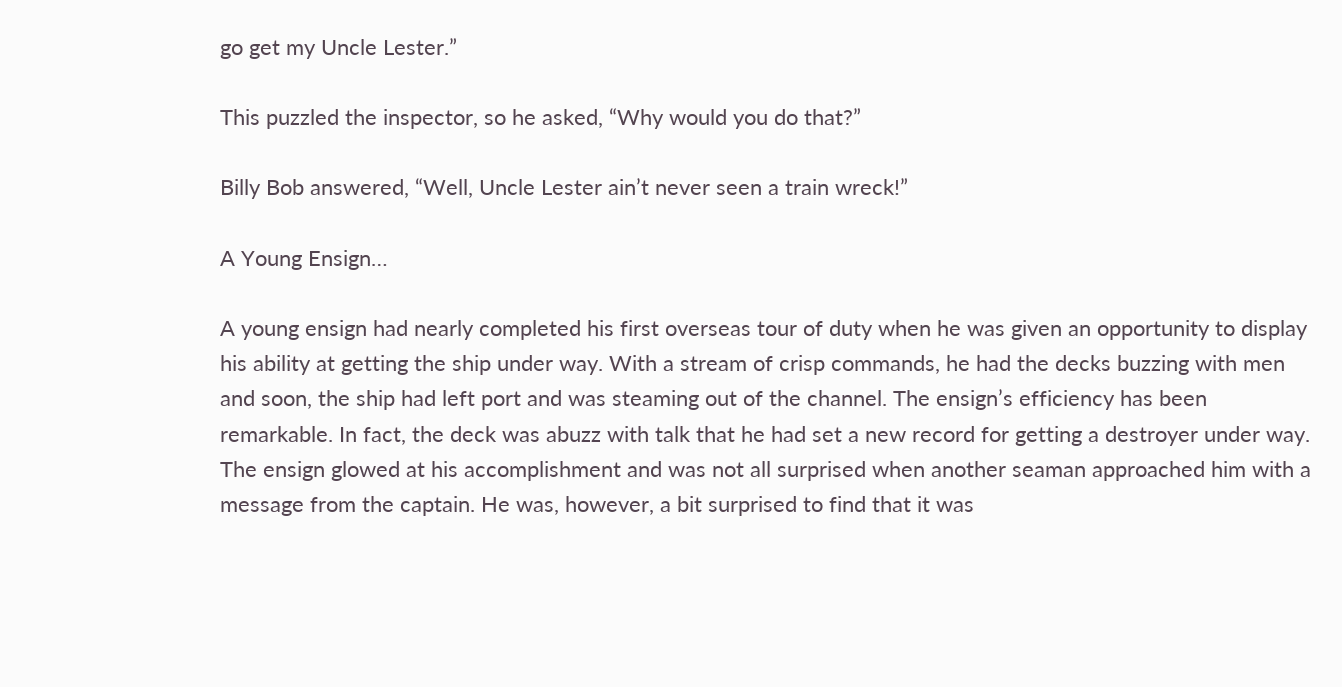go get my Uncle Lester.”

This puzzled the inspector, so he asked, “Why would you do that?”

Billy Bob answered, “Well, Uncle Lester ain’t never seen a train wreck!”

A Young Ensign…

A young ensign had nearly completed his first overseas tour of duty when he was given an opportunity to display his ability at getting the ship under way. With a stream of crisp commands, he had the decks buzzing with men and soon, the ship had left port and was steaming out of the channel. The ensign’s efficiency has been remarkable. In fact, the deck was abuzz with talk that he had set a new record for getting a destroyer under way. The ensign glowed at his accomplishment and was not all surprised when another seaman approached him with a message from the captain. He was, however, a bit surprised to find that it was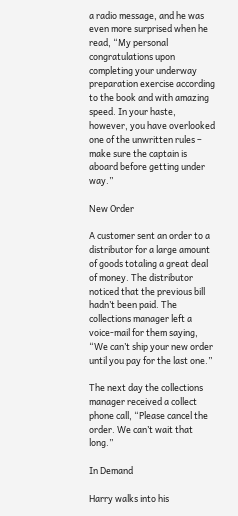a radio message, and he was even more surprised when he read, “My personal congratulations upon completing your underway preparation exercise according to the book and with amazing speed. In your haste, however, you have overlooked one of the unwritten rules – make sure the captain is aboard before getting under way.”

New Order

A customer sent an order to a distributor for a large amount of goods totaling a great deal of money. The distributor noticed that the previous bill hadn’t been paid. The collections manager left a voice-mail for them saying, “We can’t ship your new order until you pay for the last one.”

The next day the collections manager received a collect phone call, “Please cancel the order. We can’t wait that long.”

In Demand

Harry walks into his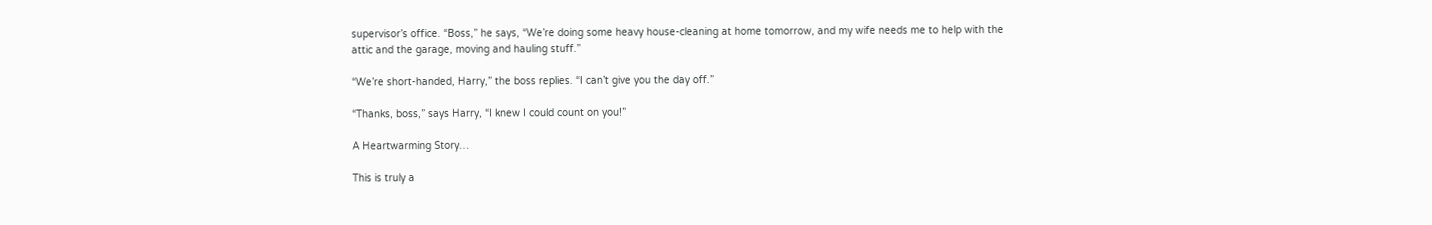supervisor’s office. “Boss,” he says, “We’re doing some heavy house-cleaning at home tomorrow, and my wife needs me to help with the attic and the garage, moving and hauling stuff.”

“We’re short-handed, Harry,” the boss replies. “I can’t give you the day off.”

“Thanks, boss,” says Harry, “I knew I could count on you!”

A Heartwarming Story…

This is truly a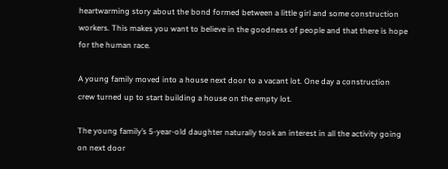heartwarming story about the bond formed between a little girl and some construction workers. This makes you want to believe in the goodness of people and that there is hope for the human race.

A young family moved into a house next door to a vacant lot. One day a construction crew turned up to start building a house on the empty lot.

The young family’s 5-year-old daughter naturally took an interest in all the activity going on next door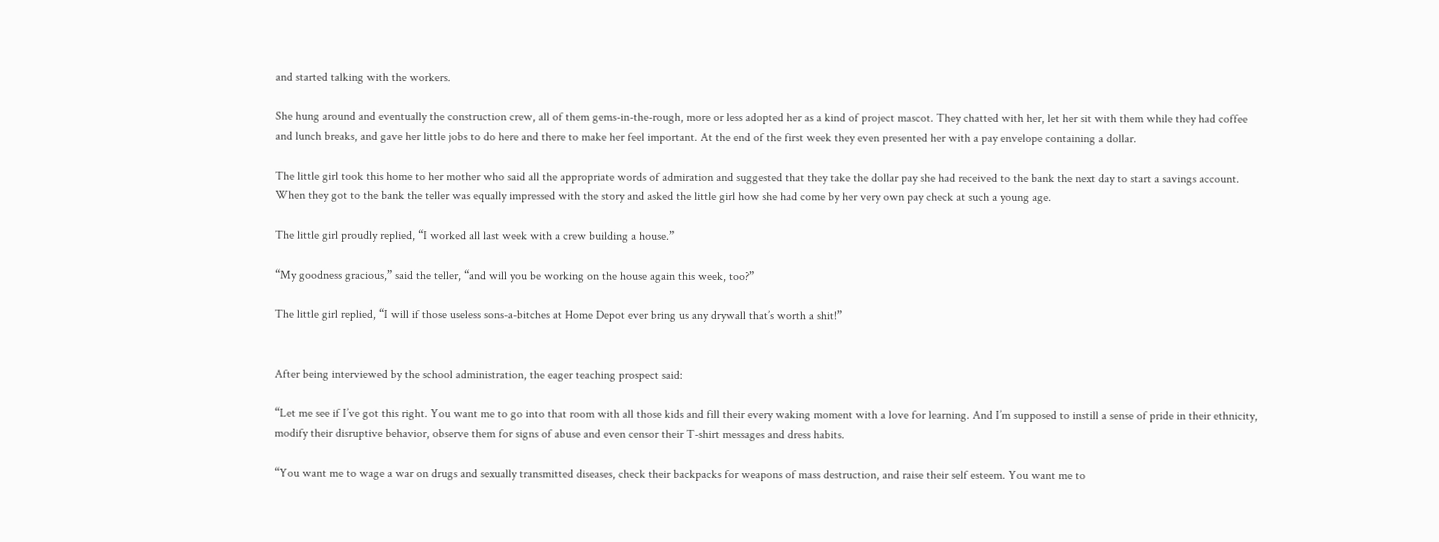and started talking with the workers.

She hung around and eventually the construction crew, all of them gems-in-the-rough, more or less adopted her as a kind of project mascot. They chatted with her, let her sit with them while they had coffee and lunch breaks, and gave her little jobs to do here and there to make her feel important. At the end of the first week they even presented her with a pay envelope containing a dollar.

The little girl took this home to her mother who said all the appropriate words of admiration and suggested that they take the dollar pay she had received to the bank the next day to start a savings account. When they got to the bank the teller was equally impressed with the story and asked the little girl how she had come by her very own pay check at such a young age.

The little girl proudly replied, “I worked all last week with a crew building a house.”

“My goodness gracious,” said the teller, “and will you be working on the house again this week, too?”

The little girl replied, “I will if those useless sons-a-bitches at Home Depot ever bring us any drywall that’s worth a shit!”


After being interviewed by the school administration, the eager teaching prospect said:

“Let me see if I’ve got this right. You want me to go into that room with all those kids and fill their every waking moment with a love for learning. And I’m supposed to instill a sense of pride in their ethnicity, modify their disruptive behavior, observe them for signs of abuse and even censor their T-shirt messages and dress habits.

“You want me to wage a war on drugs and sexually transmitted diseases, check their backpacks for weapons of mass destruction, and raise their self esteem. You want me to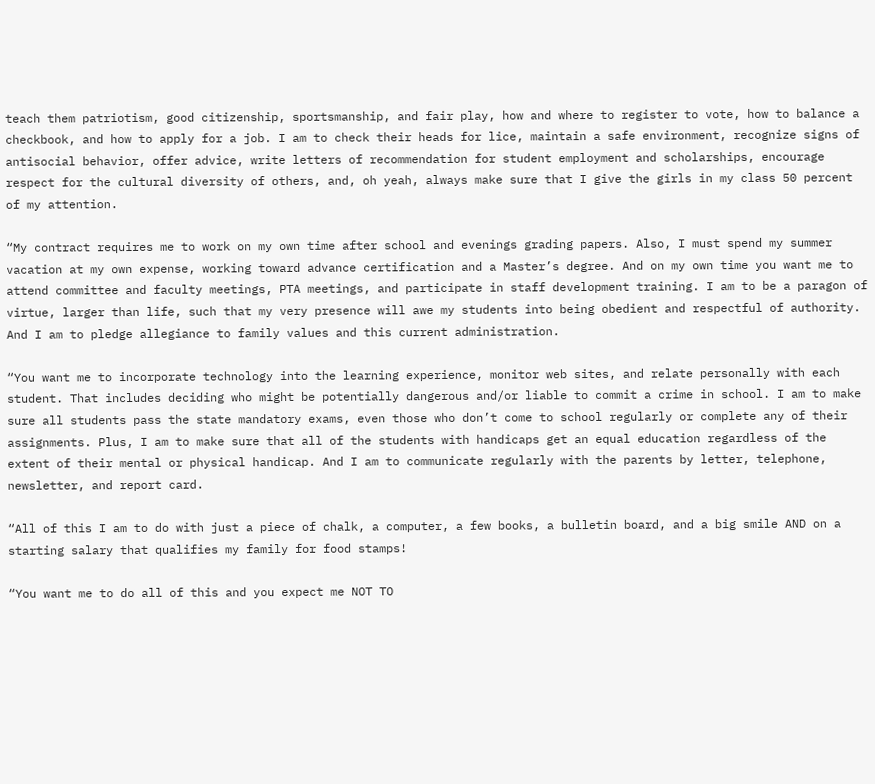teach them patriotism, good citizenship, sportsmanship, and fair play, how and where to register to vote, how to balance a checkbook, and how to apply for a job. I am to check their heads for lice, maintain a safe environment, recognize signs of antisocial behavior, offer advice, write letters of recommendation for student employment and scholarships, encourage respect for the cultural diversity of others, and, oh yeah, always make sure that I give the girls in my class 50 percent of my attention.

“My contract requires me to work on my own time after school and evenings grading papers. Also, I must spend my summer vacation at my own expense, working toward advance certification and a Master’s degree. And on my own time you want me to attend committee and faculty meetings, PTA meetings, and participate in staff development training. I am to be a paragon of virtue, larger than life, such that my very presence will awe my students into being obedient and respectful of authority. And I am to pledge allegiance to family values and this current administration.

“You want me to incorporate technology into the learning experience, monitor web sites, and relate personally with each student. That includes deciding who might be potentially dangerous and/or liable to commit a crime in school. I am to make sure all students pass the state mandatory exams, even those who don’t come to school regularly or complete any of their assignments. Plus, I am to make sure that all of the students with handicaps get an equal education regardless of the extent of their mental or physical handicap. And I am to communicate regularly with the parents by letter, telephone, newsletter, and report card.

“All of this I am to do with just a piece of chalk, a computer, a few books, a bulletin board, and a big smile AND on a starting salary that qualifies my family for food stamps!

“You want me to do all of this and you expect me NOT TO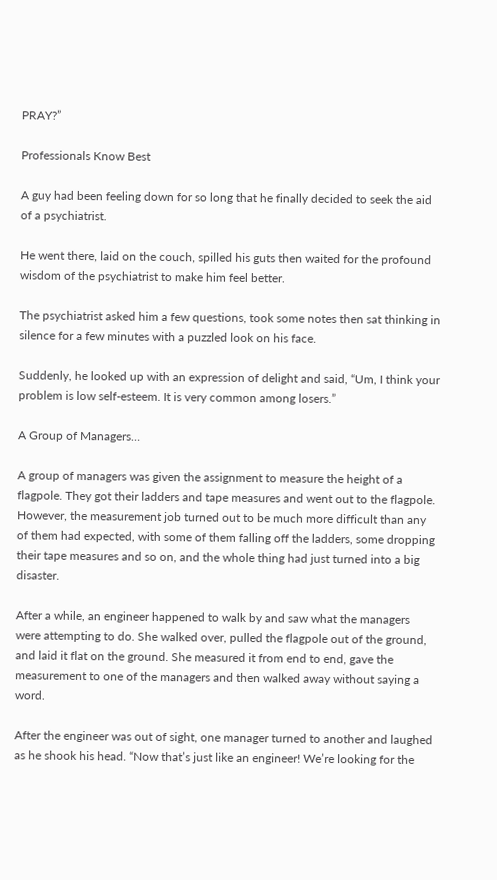PRAY?”

Professionals Know Best

A guy had been feeling down for so long that he finally decided to seek the aid of a psychiatrist.

He went there, laid on the couch, spilled his guts then waited for the profound wisdom of the psychiatrist to make him feel better.

The psychiatrist asked him a few questions, took some notes then sat thinking in silence for a few minutes with a puzzled look on his face.

Suddenly, he looked up with an expression of delight and said, “Um, I think your problem is low self-esteem. It is very common among losers.”

A Group of Managers…

A group of managers was given the assignment to measure the height of a flagpole. They got their ladders and tape measures and went out to the flagpole. However, the measurement job turned out to be much more difficult than any of them had expected, with some of them falling off the ladders, some dropping their tape measures and so on, and the whole thing had just turned into a big disaster.

After a while, an engineer happened to walk by and saw what the managers were attempting to do. She walked over, pulled the flagpole out of the ground, and laid it flat on the ground. She measured it from end to end, gave the measurement to one of the managers and then walked away without saying a word.

After the engineer was out of sight, one manager turned to another and laughed as he shook his head. “Now that’s just like an engineer! We’re looking for the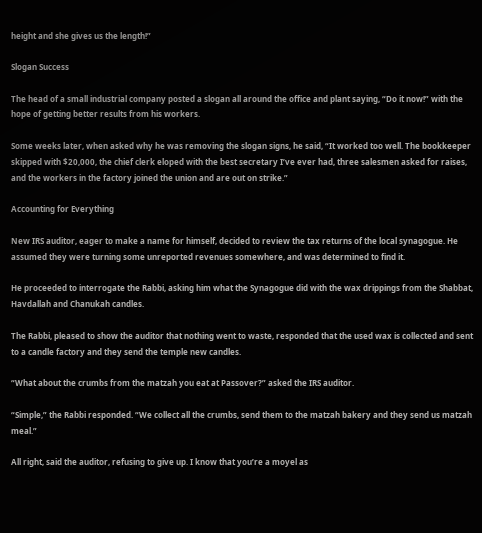height and she gives us the length!”

Slogan Success

The head of a small industrial company posted a slogan all around the office and plant saying, “Do it now!” with the hope of getting better results from his workers.

Some weeks later, when asked why he was removing the slogan signs, he said, “It worked too well. The bookkeeper skipped with $20,000, the chief clerk eloped with the best secretary I’ve ever had, three salesmen asked for raises, and the workers in the factory joined the union and are out on strike.”

Accounting for Everything

New IRS auditor, eager to make a name for himself, decided to review the tax returns of the local synagogue. He assumed they were turning some unreported revenues somewhere, and was determined to find it.

He proceeded to interrogate the Rabbi, asking him what the Synagogue did with the wax drippings from the Shabbat, Havdallah and Chanukah candles.

The Rabbi, pleased to show the auditor that nothing went to waste, responded that the used wax is collected and sent to a candle factory and they send the temple new candles.

“What about the crumbs from the matzah you eat at Passover?” asked the IRS auditor.

“Simple,” the Rabbi responded. “We collect all the crumbs, send them to the matzah bakery and they send us matzah meal.”

All right, said the auditor, refusing to give up. I know that you’re a moyel as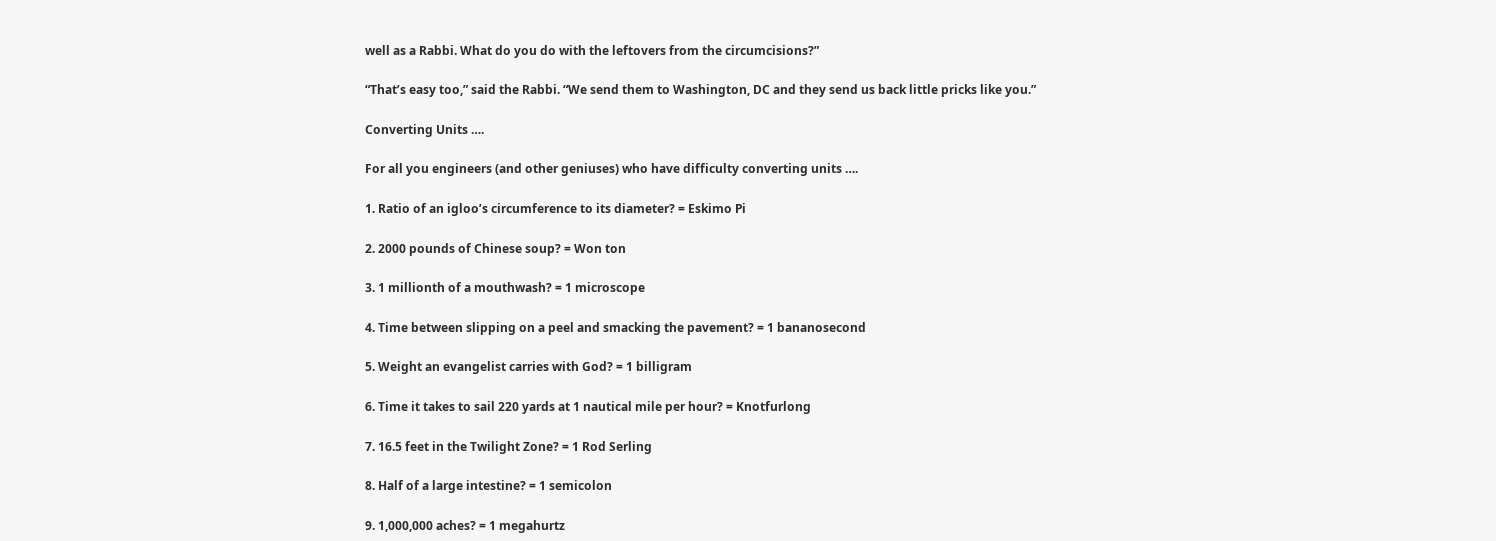well as a Rabbi. What do you do with the leftovers from the circumcisions?”

“That’s easy too,” said the Rabbi. “We send them to Washington, DC and they send us back little pricks like you.”

Converting Units ….

For all you engineers (and other geniuses) who have difficulty converting units ….

1. Ratio of an igloo’s circumference to its diameter? = Eskimo Pi

2. 2000 pounds of Chinese soup? = Won ton

3. 1 millionth of a mouthwash? = 1 microscope

4. Time between slipping on a peel and smacking the pavement? = 1 bananosecond

5. Weight an evangelist carries with God? = 1 billigram

6. Time it takes to sail 220 yards at 1 nautical mile per hour? = Knotfurlong

7. 16.5 feet in the Twilight Zone? = 1 Rod Serling

8. Half of a large intestine? = 1 semicolon

9. 1,000,000 aches? = 1 megahurtz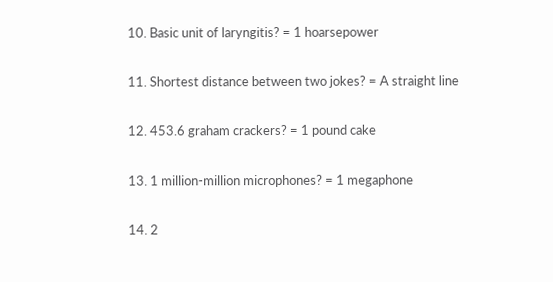10. Basic unit of laryngitis? = 1 hoarsepower

11. Shortest distance between two jokes? = A straight line

12. 453.6 graham crackers? = 1 pound cake

13. 1 million-million microphones? = 1 megaphone

14. 2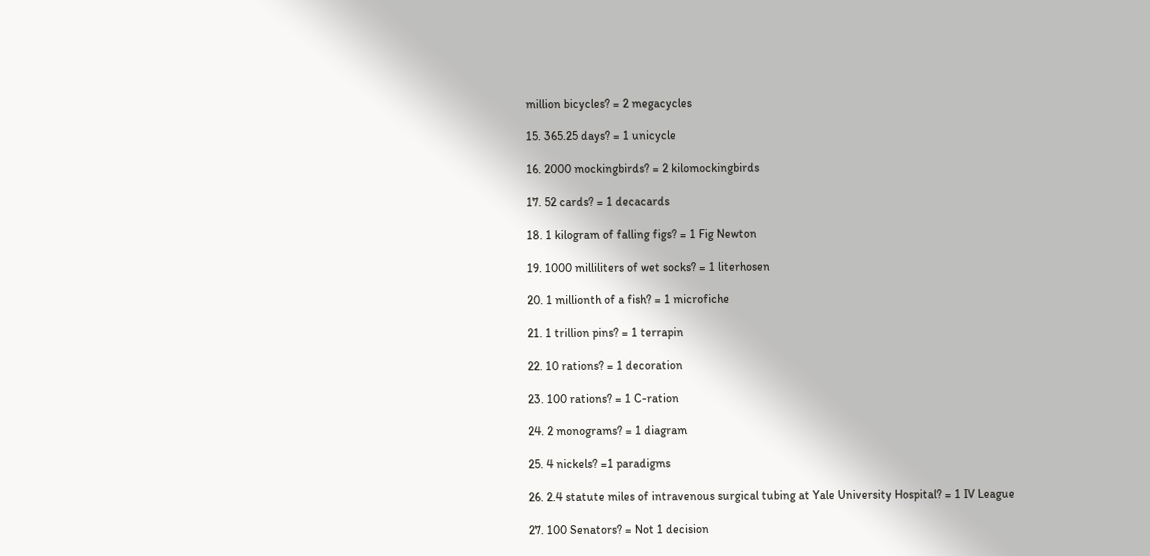million bicycles? = 2 megacycles

15. 365.25 days? = 1 unicycle

16. 2000 mockingbirds? = 2 kilomockingbirds

17. 52 cards? = 1 decacards

18. 1 kilogram of falling figs? = 1 Fig Newton

19. 1000 milliliters of wet socks? = 1 literhosen

20. 1 millionth of a fish? = 1 microfiche

21. 1 trillion pins? = 1 terrapin

22. 10 rations? = 1 decoration

23. 100 rations? = 1 C-ration

24. 2 monograms? = 1 diagram

25. 4 nickels? =1 paradigms

26. 2.4 statute miles of intravenous surgical tubing at Yale University Hospital? = 1 IV League

27. 100 Senators? = Not 1 decision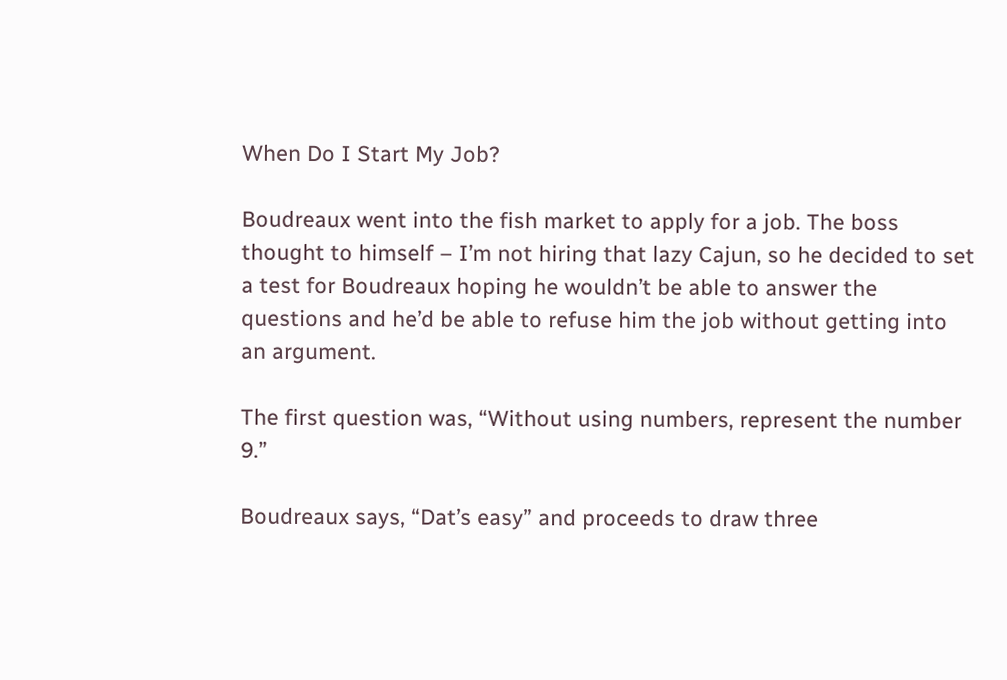When Do I Start My Job?

Boudreaux went into the fish market to apply for a job. The boss thought to himself – I’m not hiring that lazy Cajun, so he decided to set a test for Boudreaux hoping he wouldn’t be able to answer the questions and he’d be able to refuse him the job without getting into an argument.

The first question was, “Without using numbers, represent the number 9.”

Boudreaux says, “Dat’s easy” and proceeds to draw three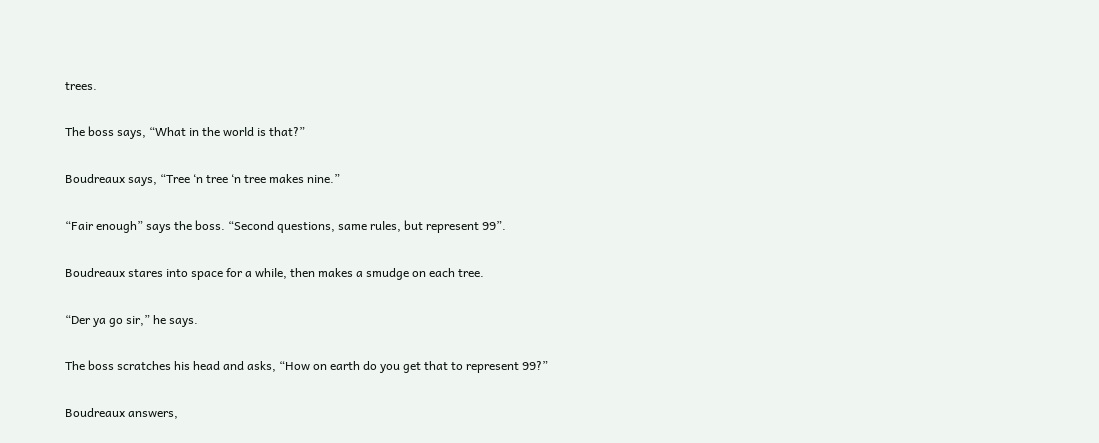trees.

The boss says, “What in the world is that?”

Boudreaux says, “Tree ‘n tree ‘n tree makes nine.”

“Fair enough” says the boss. “Second questions, same rules, but represent 99”.

Boudreaux stares into space for a while, then makes a smudge on each tree.

“Der ya go sir,” he says.

The boss scratches his head and asks, “How on earth do you get that to represent 99?”

Boudreaux answers,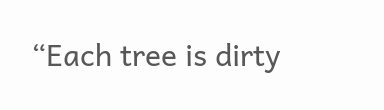“Each tree is dirty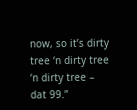now, so it’s dirty tree ‘n dirty tree ‘n dirty tree – dat 99.”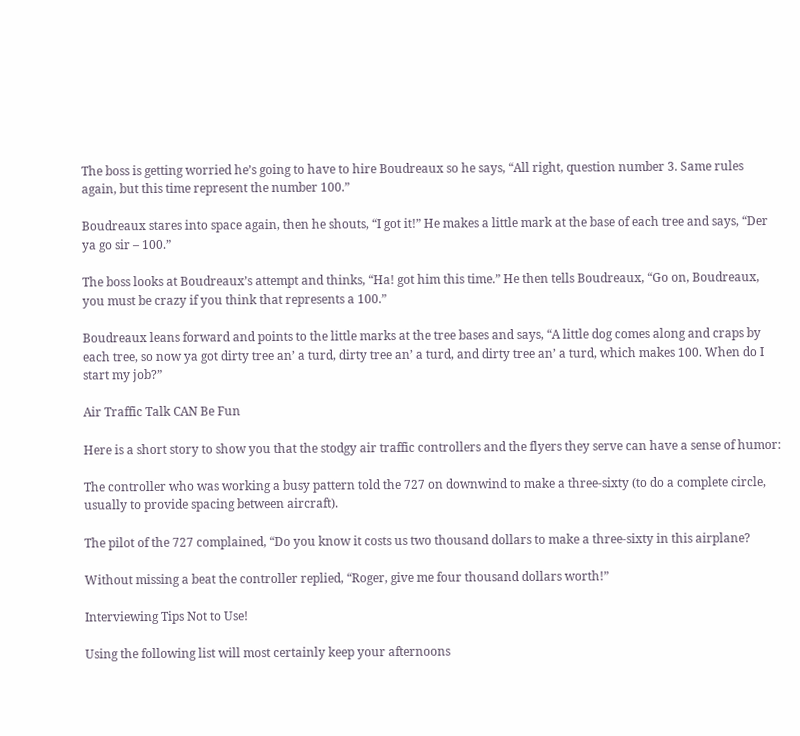The boss is getting worried he’s going to have to hire Boudreaux so he says, “All right, question number 3. Same rules again, but this time represent the number 100.”

Boudreaux stares into space again, then he shouts, “I got it!” He makes a little mark at the base of each tree and says, “Der ya go sir – 100.”

The boss looks at Boudreaux’s attempt and thinks, “Ha! got him this time.” He then tells Boudreaux, “Go on, Boudreaux, you must be crazy if you think that represents a 100.”

Boudreaux leans forward and points to the little marks at the tree bases and says, “A little dog comes along and craps by each tree, so now ya got dirty tree an’ a turd, dirty tree an’ a turd, and dirty tree an’ a turd, which makes 100. When do I start my job?”

Air Traffic Talk CAN Be Fun

Here is a short story to show you that the stodgy air traffic controllers and the flyers they serve can have a sense of humor:

The controller who was working a busy pattern told the 727 on downwind to make a three-sixty (to do a complete circle, usually to provide spacing between aircraft).

The pilot of the 727 complained, “Do you know it costs us two thousand dollars to make a three-sixty in this airplane?

Without missing a beat the controller replied, “Roger, give me four thousand dollars worth!”

Interviewing Tips Not to Use!

Using the following list will most certainly keep your afternoons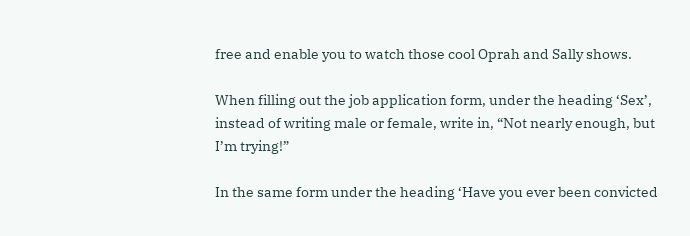free and enable you to watch those cool Oprah and Sally shows.

When filling out the job application form, under the heading ‘Sex’, instead of writing male or female, write in, “Not nearly enough, but I’m trying!”

In the same form under the heading ‘Have you ever been convicted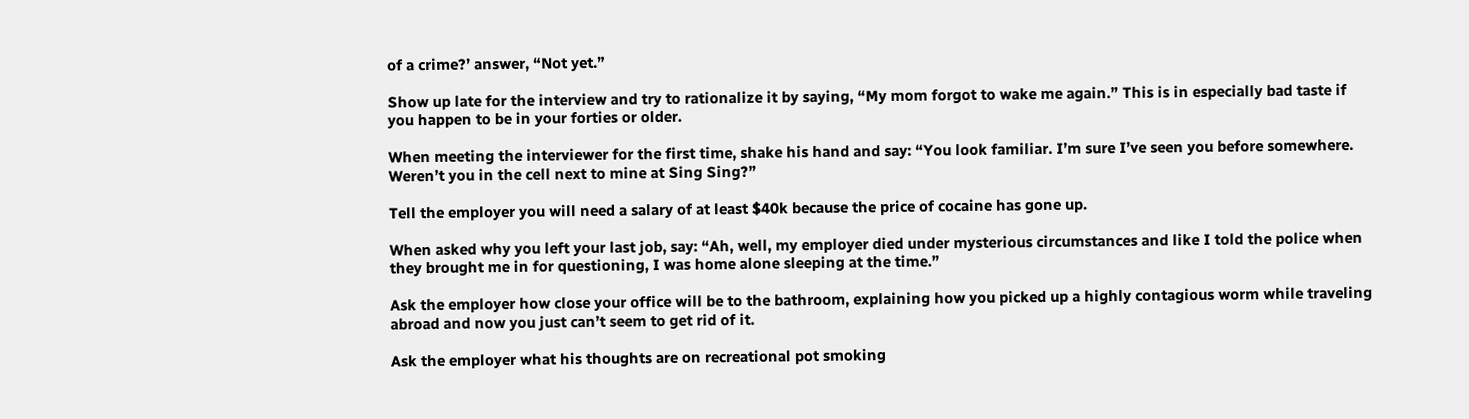of a crime?’ answer, “Not yet.”

Show up late for the interview and try to rationalize it by saying, “My mom forgot to wake me again.” This is in especially bad taste if you happen to be in your forties or older.

When meeting the interviewer for the first time, shake his hand and say: “You look familiar. I’m sure I’ve seen you before somewhere. Weren’t you in the cell next to mine at Sing Sing?”

Tell the employer you will need a salary of at least $40k because the price of cocaine has gone up.

When asked why you left your last job, say: “Ah, well, my employer died under mysterious circumstances and like I told the police when they brought me in for questioning, I was home alone sleeping at the time.”

Ask the employer how close your office will be to the bathroom, explaining how you picked up a highly contagious worm while traveling abroad and now you just can’t seem to get rid of it.

Ask the employer what his thoughts are on recreational pot smoking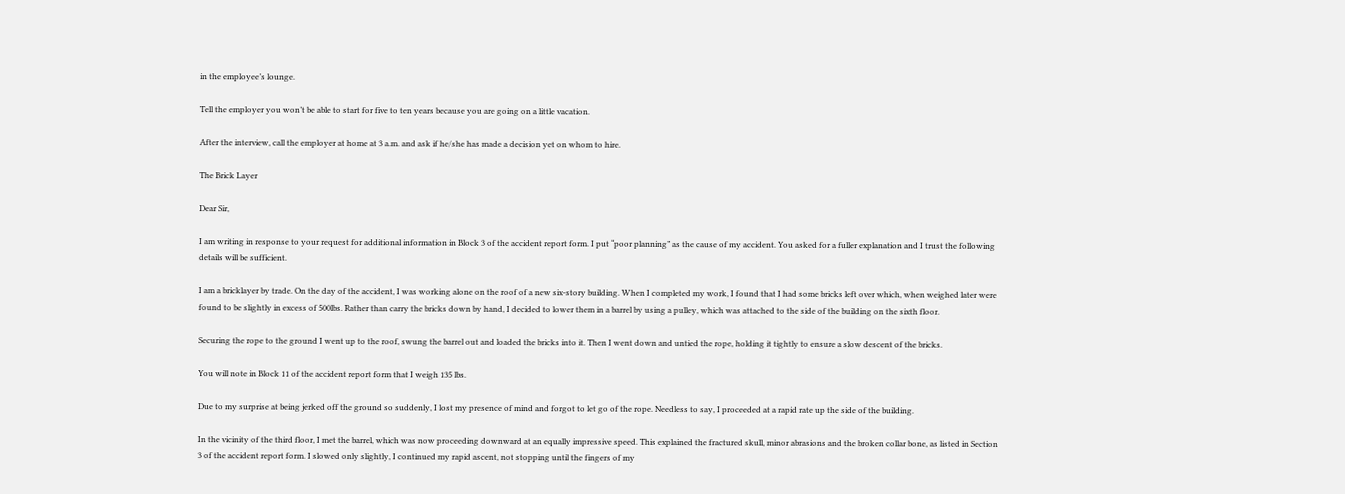in the employee’s lounge.

Tell the employer you won’t be able to start for five to ten years because you are going on a little vacation.

After the interview, call the employer at home at 3 a.m. and ask if he/she has made a decision yet on whom to hire.

The Brick Layer

Dear Sir,

I am writing in response to your request for additional information in Block 3 of the accident report form. I put “poor planning” as the cause of my accident. You asked for a fuller explanation and I trust the following details will be sufficient.

I am a bricklayer by trade. On the day of the accident, I was working alone on the roof of a new six-story building. When I completed my work, I found that I had some bricks left over which, when weighed later were found to be slightly in excess of 500lbs. Rather than carry the bricks down by hand, I decided to lower them in a barrel by using a pulley, which was attached to the side of the building on the sixth floor.

Securing the rope to the ground I went up to the roof, swung the barrel out and loaded the bricks into it. Then I went down and untied the rope, holding it tightly to ensure a slow descent of the bricks.

You will note in Block 11 of the accident report form that I weigh 135 lbs.

Due to my surprise at being jerked off the ground so suddenly, I lost my presence of mind and forgot to let go of the rope. Needless to say, I proceeded at a rapid rate up the side of the building.

In the vicinity of the third floor, I met the barrel, which was now proceeding downward at an equally impressive speed. This explained the fractured skull, minor abrasions and the broken collar bone, as listed in Section 3 of the accident report form. I slowed only slightly, I continued my rapid ascent, not stopping until the fingers of my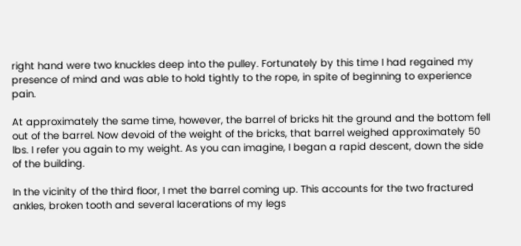right hand were two knuckles deep into the pulley. Fortunately by this time I had regained my presence of mind and was able to hold tightly to the rope, in spite of beginning to experience pain.

At approximately the same time, however, the barrel of bricks hit the ground and the bottom fell out of the barrel. Now devoid of the weight of the bricks, that barrel weighed approximately 50 lbs. I refer you again to my weight. As you can imagine, I began a rapid descent, down the side of the building.

In the vicinity of the third floor, I met the barrel coming up. This accounts for the two fractured ankles, broken tooth and several lacerations of my legs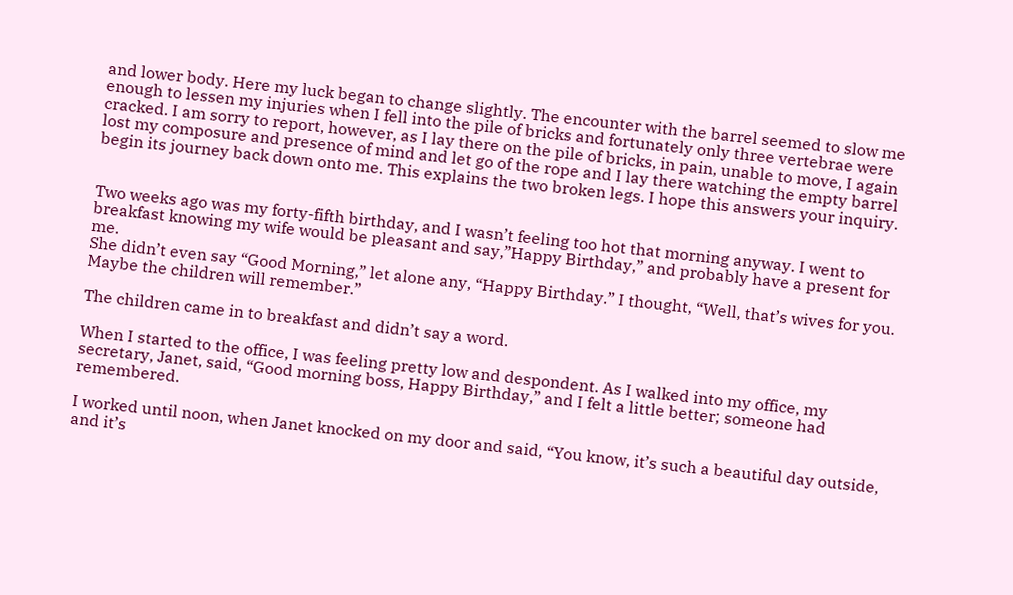and lower body. Here my luck began to change slightly. The encounter with the barrel seemed to slow me enough to lessen my injuries when I fell into the pile of bricks and fortunately only three vertebrae were cracked. I am sorry to report, however, as I lay there on the pile of bricks, in pain, unable to move, I again lost my composure and presence of mind and let go of the rope and I lay there watching the empty barrel begin its journey back down onto me. This explains the two broken legs. I hope this answers your inquiry.


Two weeks ago was my forty-fifth birthday, and I wasn’t feeling too hot that morning anyway. I went to breakfast knowing my wife would be pleasant and say,”Happy Birthday,” and probably have a present for me.
She didn’t even say “Good Morning,” let alone any, “Happy Birthday.” I thought, “Well, that’s wives for you. Maybe the children will remember.”

The children came in to breakfast and didn’t say a word.

When I started to the office, I was feeling pretty low and despondent. As I walked into my office, my secretary, Janet, said, “Good morning boss, Happy Birthday,” and I felt a little better; someone had remembered.

I worked until noon, when Janet knocked on my door and said, “You know, it’s such a beautiful day outside, and it’s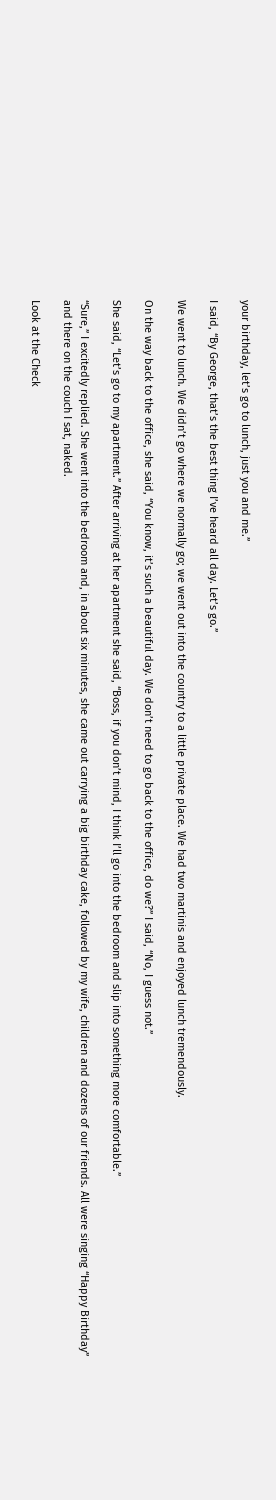your birthday, let’s go to lunch, just you and me.”

I said, “By George, that’s the best thing I’ve heard all day. Let’s go.”

We went to lunch. We didn’t go where we normally go; we went out into the country to a little private place. We had two martinis and enjoyed lunch tremendously.

On the way back to the office, she said, “You know, it’s such a beautiful day. We don’t need to go back to the office, do we?” I said, “No, I guess not.”

She said, “Let’s go to my apartment.” After arriving at her apartment she said, “Boss, if you don’t mind, I think I’ll go into the bedroom and slip into something more comfortable.”

“Sure,” I excitedly replied. She went into the bedroom and, in about six minutes, she came out carrying a big birthday cake, followed by my wife, children and dozens of our friends. All were singing “Happy Birthday” and there on the couch I sat, naked.

Look at the Check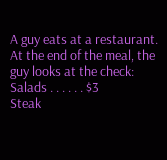A guy eats at a restaurant.
At the end of the meal, the guy looks at the check:
Salads . . . . . . $3
Steak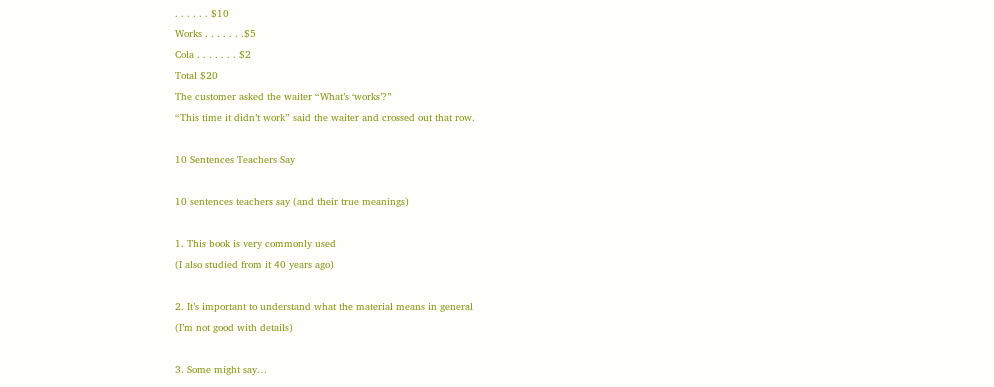. . . . . . $10
Works . . . . . . .$5
Cola . . . . . . . $2
Total $20
The customer asked the waiter “What’s ‘works’?”
“This time it didn’t work” said the waiter and crossed out that row.

10 Sentences Teachers Say

10 sentences teachers say (and their true meanings)

1. This book is very commonly used
(I also studied from it 40 years ago)

2. It’s important to understand what the material means in general
(I’m not good with details)

3. Some might say…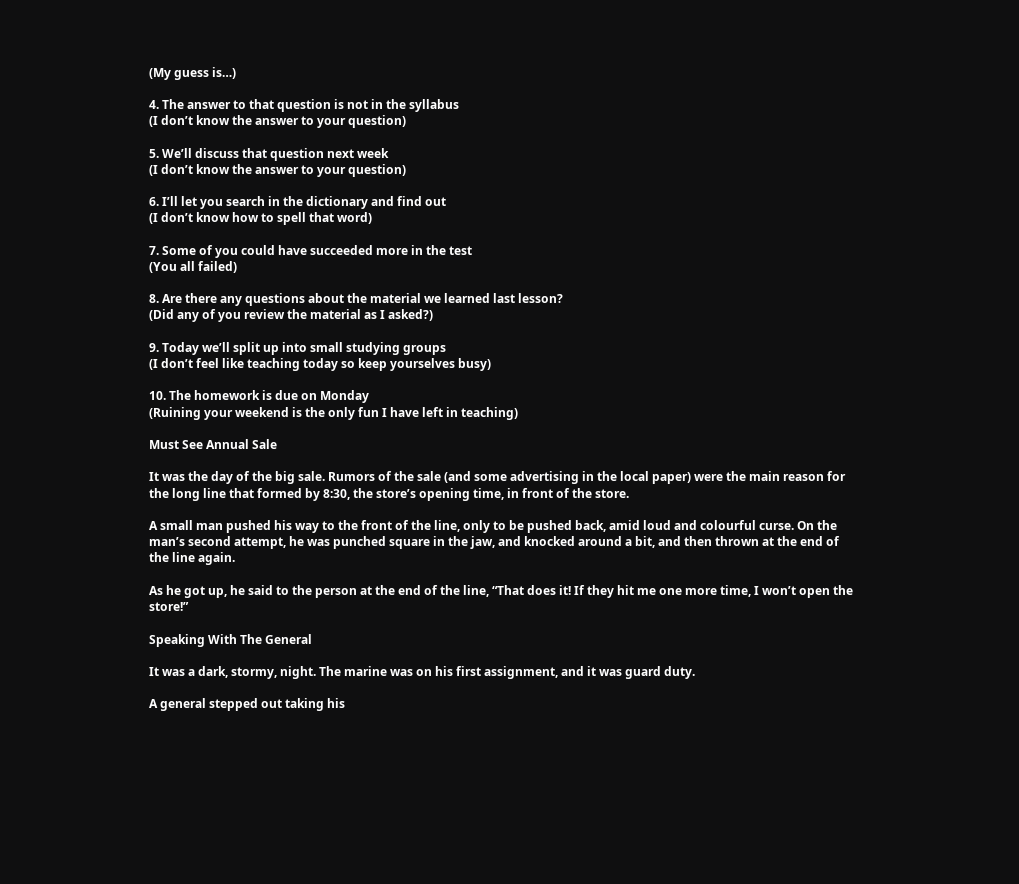(My guess is…)

4. The answer to that question is not in the syllabus
(I don’t know the answer to your question)

5. We’ll discuss that question next week
(I don’t know the answer to your question)

6. I’ll let you search in the dictionary and find out
(I don’t know how to spell that word)

7. Some of you could have succeeded more in the test
(You all failed)

8. Are there any questions about the material we learned last lesson?
(Did any of you review the material as I asked?)

9. Today we’ll split up into small studying groups
(I don’t feel like teaching today so keep yourselves busy)

10. The homework is due on Monday
(Ruining your weekend is the only fun I have left in teaching)

Must See Annual Sale

It was the day of the big sale. Rumors of the sale (and some advertising in the local paper) were the main reason for the long line that formed by 8:30, the store’s opening time, in front of the store.

A small man pushed his way to the front of the line, only to be pushed back, amid loud and colourful curse. On the man’s second attempt, he was punched square in the jaw, and knocked around a bit, and then thrown at the end of the line again.

As he got up, he said to the person at the end of the line, “That does it! If they hit me one more time, I won’t open the store!”

Speaking With The General

It was a dark, stormy, night. The marine was on his first assignment, and it was guard duty.

A general stepped out taking his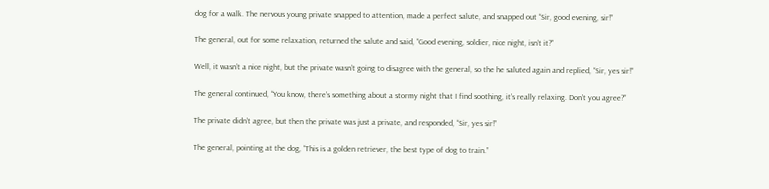dog for a walk. The nervous young private snapped to attention, made a perfect salute, and snapped out “Sir, good evening, sir!”

The general, out for some relaxation, returned the salute and said, “Good evening, soldier, nice night, isn’t it?”

Well, it wasn’t a nice night, but the private wasn’t going to disagree with the general, so the he saluted again and replied, “Sir, yes sir!”

The general continued, “You know, there’s something about a stormy night that I find soothing, it’s really relaxing. Don’t you agree?”

The private didn’t agree, but then the private was just a private, and responded, “Sir, yes sir!”

The general, pointing at the dog, “This is a golden retriever, the best type of dog to train.”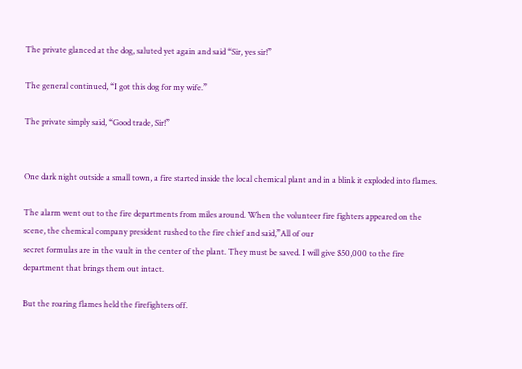The private glanced at the dog, saluted yet again and said “Sir, yes sir!”

The general continued, “I got this dog for my wife.”

The private simply said, “Good trade, Sir!”


One dark night outside a small town, a fire started inside the local chemical plant and in a blink it exploded into flames.

The alarm went out to the fire departments from miles around. When the volunteer fire fighters appeared on the scene, the chemical company president rushed to the fire chief and said,”All of our
secret formulas are in the vault in the center of the plant. They must be saved. I will give $50,000 to the fire department that brings them out intact.

But the roaring flames held the firefighters off.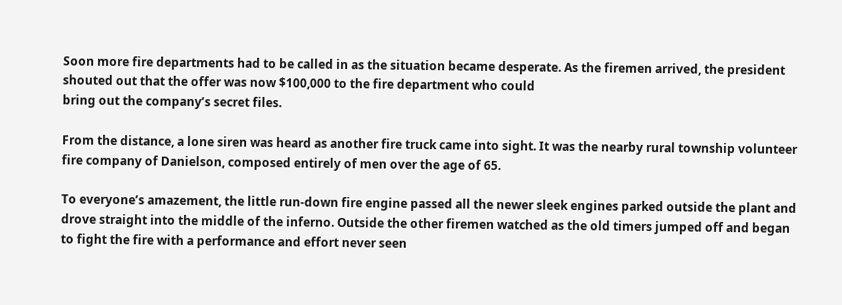Soon more fire departments had to be called in as the situation became desperate. As the firemen arrived, the president shouted out that the offer was now $100,000 to the fire department who could
bring out the company’s secret files.

From the distance, a lone siren was heard as another fire truck came into sight. It was the nearby rural township volunteer fire company of Danielson, composed entirely of men over the age of 65.

To everyone’s amazement, the little run-down fire engine passed all the newer sleek engines parked outside the plant and drove straight into the middle of the inferno. Outside the other firemen watched as the old timers jumped off and began to fight the fire with a performance and effort never seen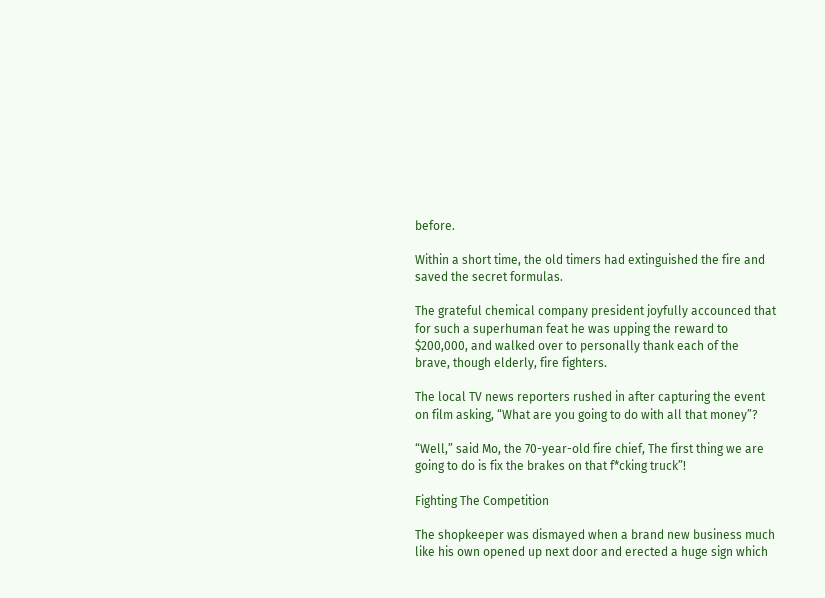before.

Within a short time, the old timers had extinguished the fire and saved the secret formulas.

The grateful chemical company president joyfully accounced that for such a superhuman feat he was upping the reward to $200,000, and walked over to personally thank each of the brave, though elderly, fire fighters.

The local TV news reporters rushed in after capturing the event on film asking, “What are you going to do with all that money”?

“Well,” said Mo, the 70-year-old fire chief, The first thing we are going to do is fix the brakes on that f*cking truck”!

Fighting The Competition

The shopkeeper was dismayed when a brand new business much like his own opened up next door and erected a huge sign which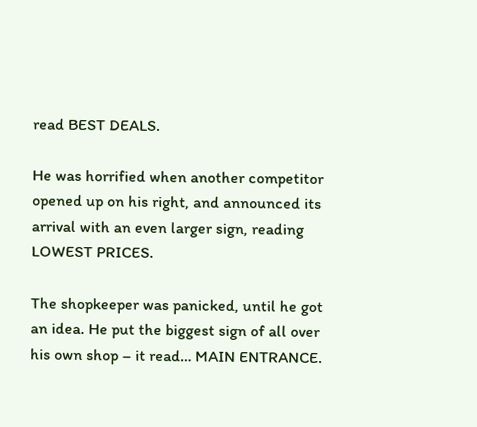read BEST DEALS.

He was horrified when another competitor opened up on his right, and announced its arrival with an even larger sign, reading LOWEST PRICES.

The shopkeeper was panicked, until he got an idea. He put the biggest sign of all over his own shop – it read… MAIN ENTRANCE.